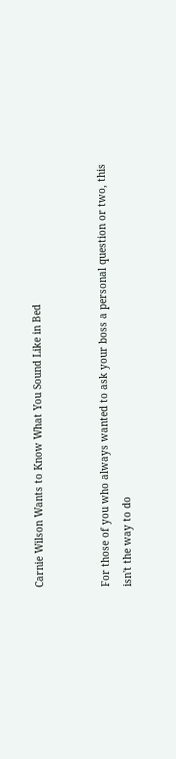Carnie Wilson Wants to Know What You Sound Like in Bed


For those of you who always wanted to ask your boss a personal question or two, this isn't the way to do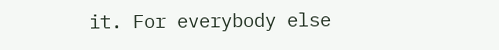it. For everybody else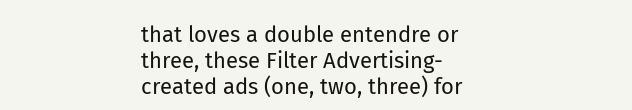that loves a double entendre or three, these Filter Advertising-created ads (one, two, three) for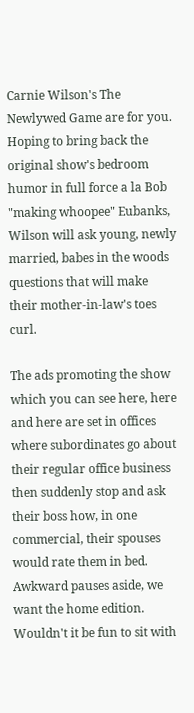Carnie Wilson's The Newlywed Game are for you. Hoping to bring back the original show's bedroom humor in full force a la Bob "making whoopee" Eubanks, Wilson will ask young, newly married, babes in the woods questions that will make their mother-in-law's toes curl.

The ads promoting the show which you can see here, here and here are set in offices where subordinates go about their regular office business then suddenly stop and ask their boss how, in one commercial, their spouses would rate them in bed. Awkward pauses aside, we want the home edition. Wouldn't it be fun to sit with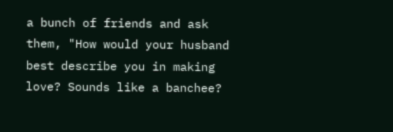a bunch of friends and ask them, "How would your husband best describe you in making love? Sounds like a banchee?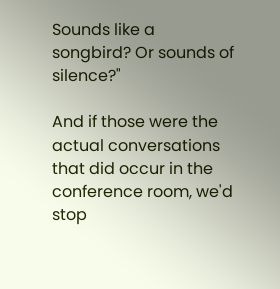Sounds like a songbird? Or sounds of silence?"

And if those were the actual conversations that did occur in the conference room, we'd stop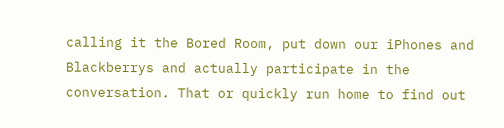calling it the Bored Room, put down our iPhones and Blackberrys and actually participate in the conversation. That or quickly run home to find out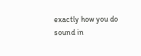exactly how you do sound in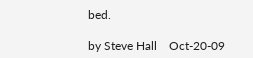bed.

by Steve Hall    Oct-20-09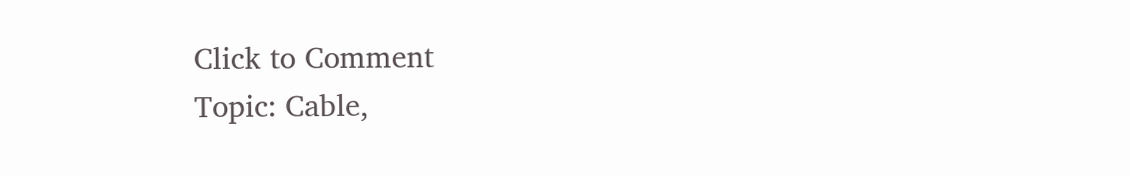Click to Comment
Topic: Cable,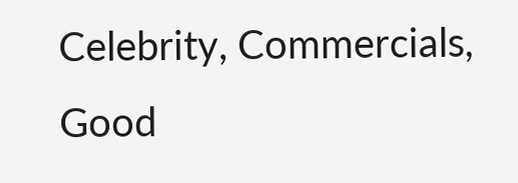Celebrity, Commercials, Good